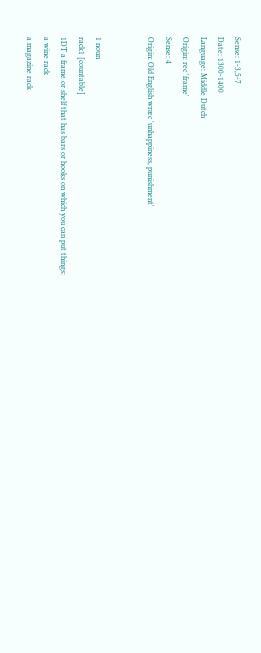Sense: 1-3,5-7
Date: 1300-1400
Language: Middle Dutch
Origin: rec 'frame'
Sense: 4
Origin: Old English wræc 'unhappiness, punishment'


1 noun
rack1 [countable]
1DT a frame or shelf that has bars or hooks on which you can put things:
a wine rack
a magazine rack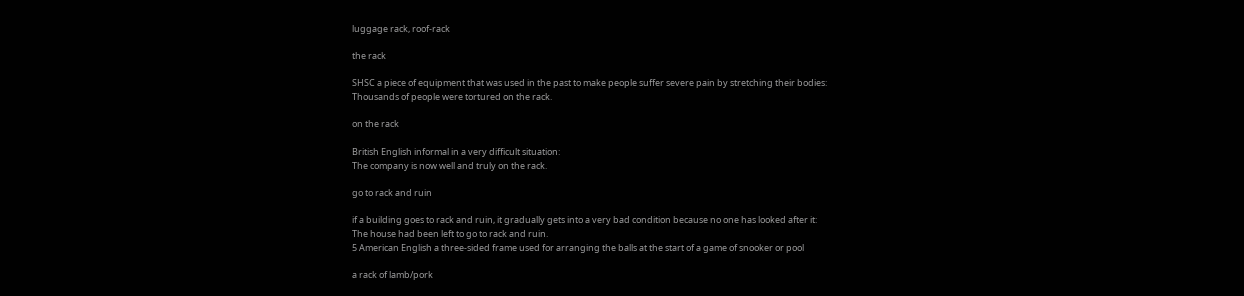luggage rack, roof-rack

the rack

SHSC a piece of equipment that was used in the past to make people suffer severe pain by stretching their bodies:
Thousands of people were tortured on the rack.

on the rack

British English informal in a very difficult situation:
The company is now well and truly on the rack.

go to rack and ruin

if a building goes to rack and ruin, it gradually gets into a very bad condition because no one has looked after it:
The house had been left to go to rack and ruin.
5 American English a three-sided frame used for arranging the balls at the start of a game of snooker or pool

a rack of lamb/pork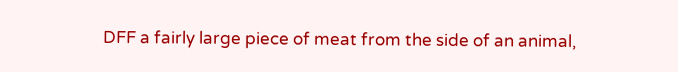DFF a fairly large piece of meat from the side of an animal,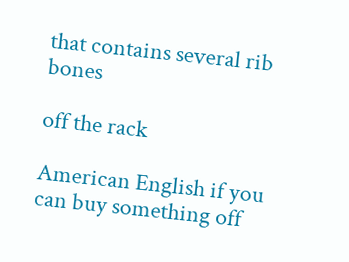that contains several rib bones

off the rack

American English if you can buy something off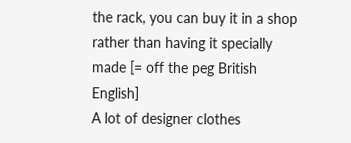the rack, you can buy it in a shop rather than having it specially made [= off the peg British English]
A lot of designer clothes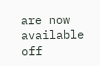are now available off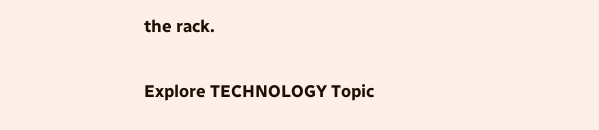the rack.

Explore TECHNOLOGY Topic